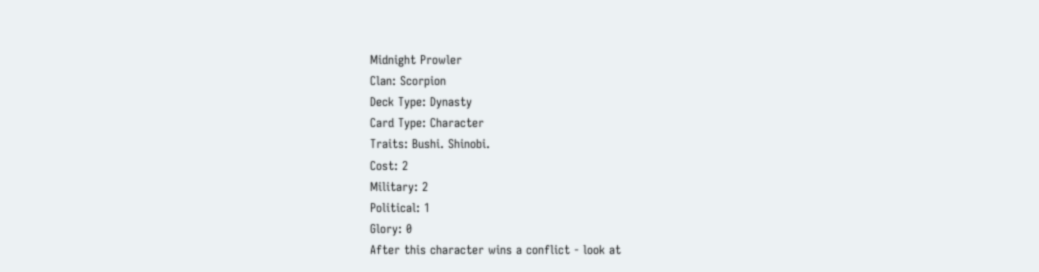Midnight Prowler
Clan: Scorpion
Deck Type: Dynasty
Card Type: Character
Traits: Bushi. Shinobi.
Cost: 2
Military: 2
Political: 1
Glory: 0
After this character wins a conflict - look at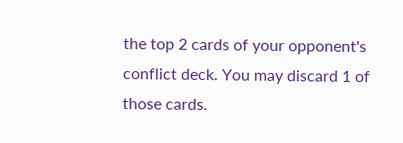the top 2 cards of your opponent's conflict deck. You may discard 1 of those cards.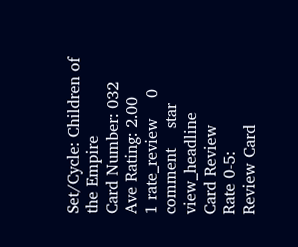Set/Cycle: Children of the Empire
Card Number: 032
Ave Rating: 2.00
1 rate_review    0 comment    star    view_headline
Card Review
Rate 0-5:
Review Card